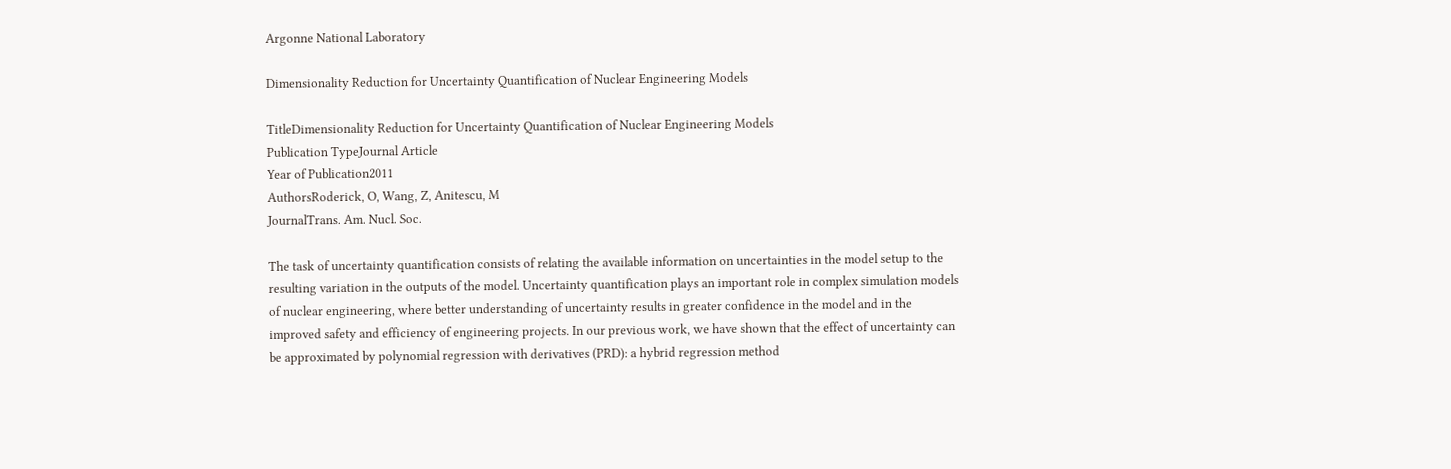Argonne National Laboratory

Dimensionality Reduction for Uncertainty Quantification of Nuclear Engineering Models

TitleDimensionality Reduction for Uncertainty Quantification of Nuclear Engineering Models
Publication TypeJournal Article
Year of Publication2011
AuthorsRoderick, O, Wang, Z, Anitescu, M
JournalTrans. Am. Nucl. Soc.

The task of uncertainty quantification consists of relating the available information on uncertainties in the model setup to the resulting variation in the outputs of the model. Uncertainty quantification plays an important role in complex simulation models of nuclear engineering, where better understanding of uncertainty results in greater confidence in the model and in the improved safety and efficiency of engineering projects. In our previous work, we have shown that the effect of uncertainty can be approximated by polynomial regression with derivatives (PRD): a hybrid regression method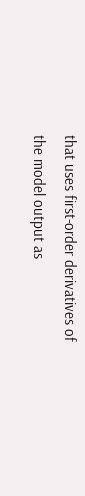that uses first-order derivatives of the model output as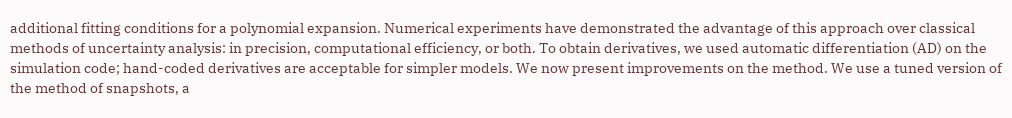additional fitting conditions for a polynomial expansion. Numerical experiments have demonstrated the advantage of this approach over classical methods of uncertainty analysis: in precision, computational efficiency, or both. To obtain derivatives, we used automatic differentiation (AD) on the simulation code; hand-coded derivatives are acceptable for simpler models. We now present improvements on the method. We use a tuned version of the method of snapshots, a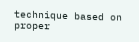technique based on proper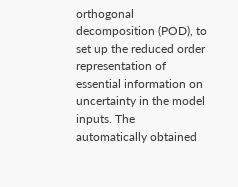orthogonal decomposition (POD), to set up the reduced order representation of essential information on uncertainty in the model inputs. The automatically obtained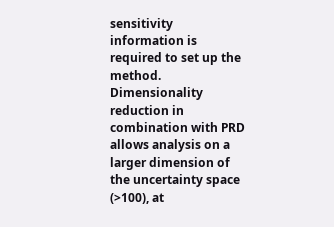sensitivity information is required to set up the method. Dimensionality reduction in combination with PRD allows analysis on a larger dimension of the uncertainty space (>100), at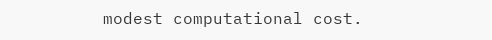modest computational cost.